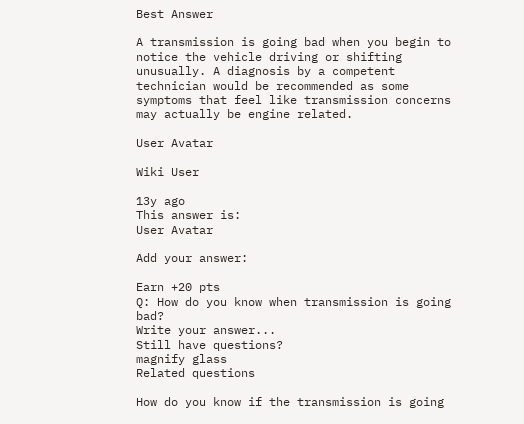Best Answer

A transmission is going bad when you begin to notice the vehicle driving or shifting unusually. A diagnosis by a competent technician would be recommended as some symptoms that feel like transmission concerns may actually be engine related.

User Avatar

Wiki User

13y ago
This answer is:
User Avatar

Add your answer:

Earn +20 pts
Q: How do you know when transmission is going bad?
Write your answer...
Still have questions?
magnify glass
Related questions

How do you know if the transmission is going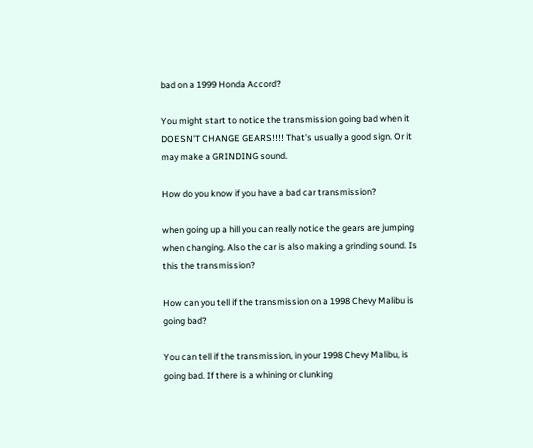bad on a 1999 Honda Accord?

You might start to notice the transmission going bad when it DOESN'T CHANGE GEARS!!!! That's usually a good sign. Or it may make a GRINDING sound.

How do you know if you have a bad car transmission?

when going up a hill you can really notice the gears are jumping when changing. Also the car is also making a grinding sound. Is this the transmission?

How can you tell if the transmission on a 1998 Chevy Malibu is going bad?

You can tell if the transmission, in your 1998 Chevy Malibu, is going bad. If there is a whining or clunking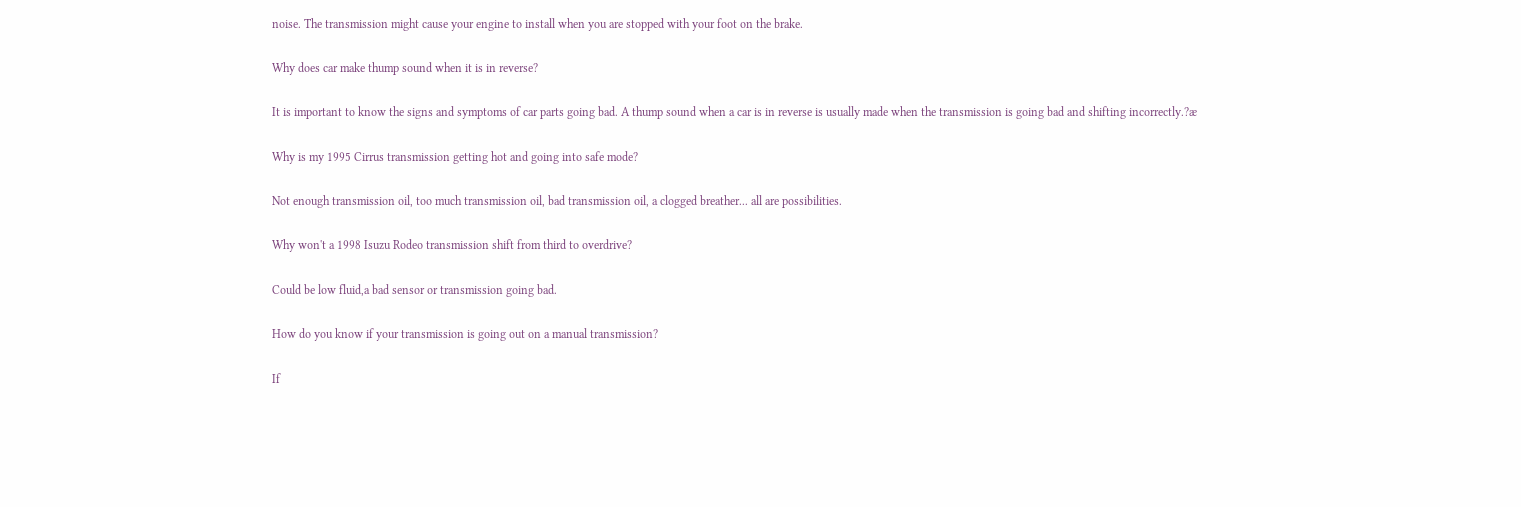noise. The transmission might cause your engine to install when you are stopped with your foot on the brake.

Why does car make thump sound when it is in reverse?

It is important to know the signs and symptoms of car parts going bad. A thump sound when a car is in reverse is usually made when the transmission is going bad and shifting incorrectly.?æ

Why is my 1995 Cirrus transmission getting hot and going into safe mode?

Not enough transmission oil, too much transmission oil, bad transmission oil, a clogged breather... all are possibilities.

Why won't a 1998 Isuzu Rodeo transmission shift from third to overdrive?

Could be low fluid,a bad sensor or transmission going bad.

How do you know if your transmission is going out on a manual transmission?

If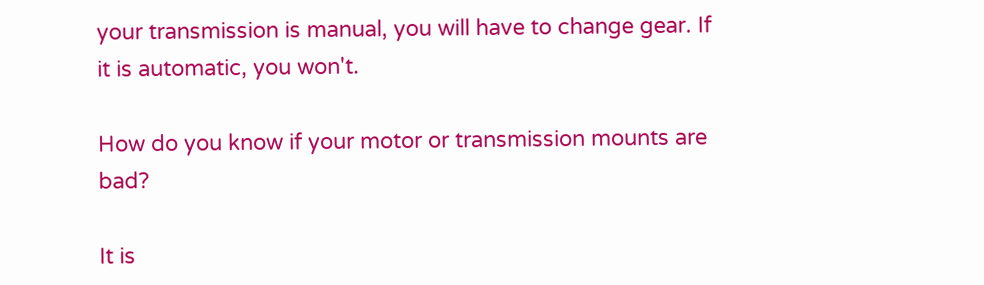your transmission is manual, you will have to change gear. If it is automatic, you won't.

How do you know if your motor or transmission mounts are bad?

It is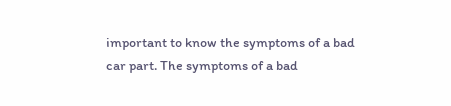important to know the symptoms of a bad car part. The symptoms of a bad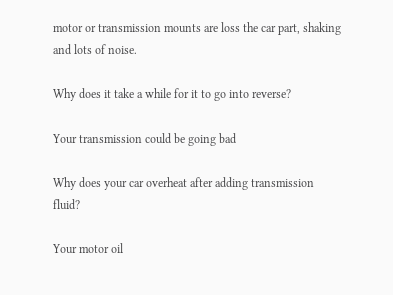motor or transmission mounts are loss the car part, shaking and lots of noise.

Why does it take a while for it to go into reverse?

Your transmission could be going bad

Why does your car overheat after adding transmission fluid?

Your motor oil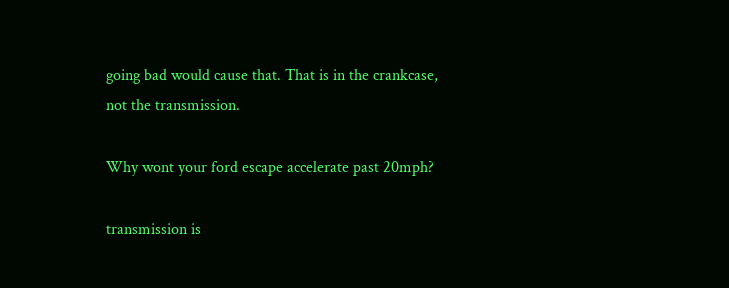going bad would cause that. That is in the crankcase, not the transmission.

Why wont your ford escape accelerate past 20mph?

transmission is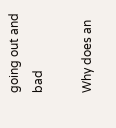going out and bad

Why does an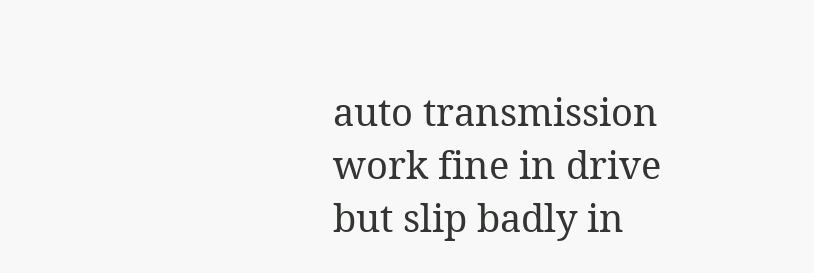auto transmission work fine in drive but slip badly in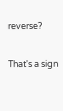reverse?

That's a sign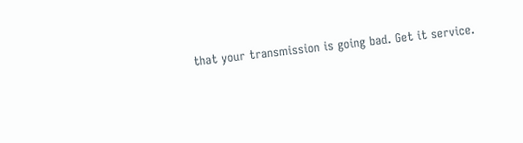that your transmission is going bad. Get it service.